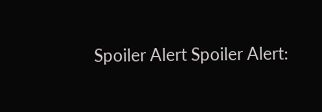Spoiler Alert Spoiler Alert: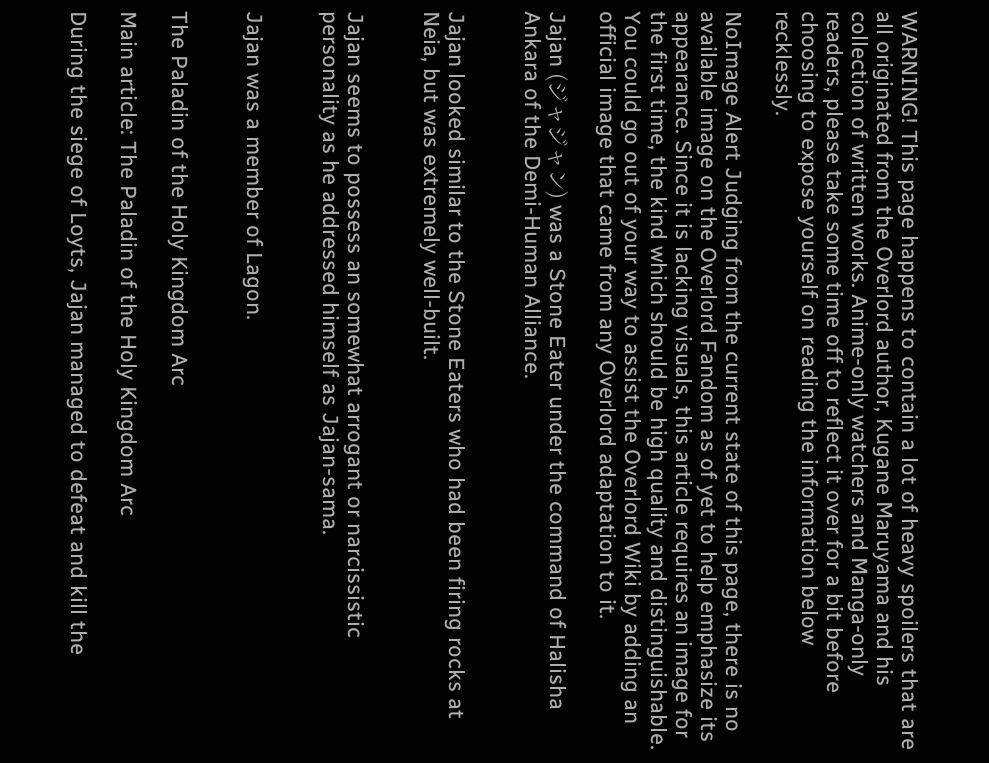WARNING! This page happens to contain a lot of heavy spoilers that are all originated from the Overlord author, Kugane Maruyama and his collection of written works. Anime-only watchers and Manga-only readers, please take some time off to reflect it over for a bit before choosing to expose yourself on reading the information below recklessly.

NoImage Alert Judging from the current state of this page, there is no available image on the Overlord Fandom as of yet to help emphasize its appearance. Since it is lacking visuals, this article requires an image for the first time, the kind which should be high quality and distinguishable. You could go out of your way to assist the Overlord Wiki by adding an official image that came from any Overlord adaptation to it.

Jajan (ジャジャン) was a Stone Eater under the command of Halisha Ankara of the Demi-Human Alliance.


Jajan looked similar to the Stone Eaters who had been firing rocks at Neia, but was extremely well-built.


Jajan seems to possess an somewhat arrogant or narcissistic personality as he addressed himself as Jajan-sama.


Jajan was a member of Lagon.


The Paladin of the Holy Kingdom Arc

Main article: The Paladin of the Holy Kingdom Arc

During the siege of Loyts, Jajan managed to defeat and kill the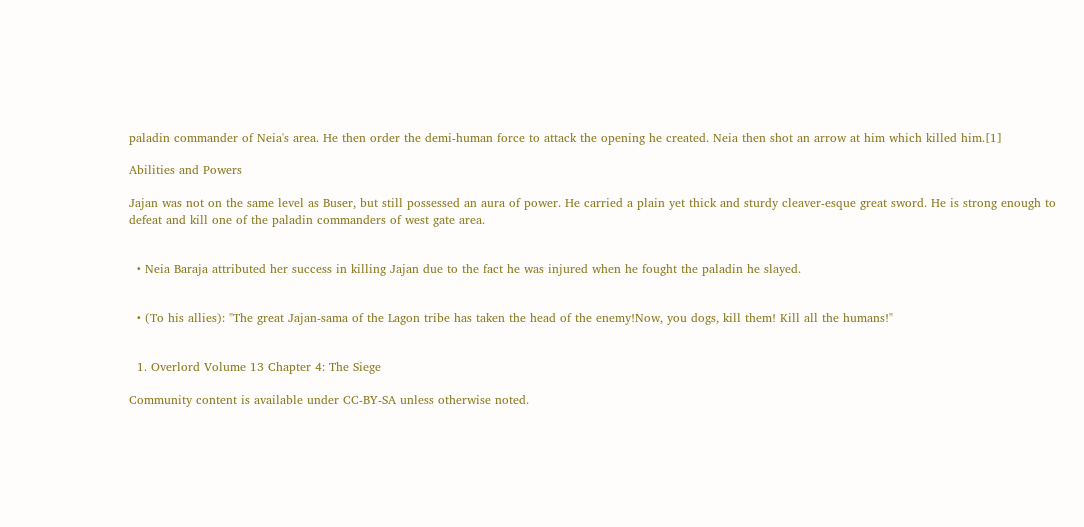paladin commander of Neia's area. He then order the demi-human force to attack the opening he created. Neia then shot an arrow at him which killed him.[1]

Abilities and Powers

Jajan was not on the same level as Buser, but still possessed an aura of power. He carried a plain yet thick and sturdy cleaver-esque great sword. He is strong enough to defeat and kill one of the paladin commanders of west gate area.


  • Neia Baraja attributed her success in killing Jajan due to the fact he was injured when he fought the paladin he slayed.


  • (To his allies): "The great Jajan-sama of the Lagon tribe has taken the head of the enemy!Now, you dogs, kill them! Kill all the humans!"


  1. Overlord Volume 13 Chapter 4: The Siege

Community content is available under CC-BY-SA unless otherwise noted.